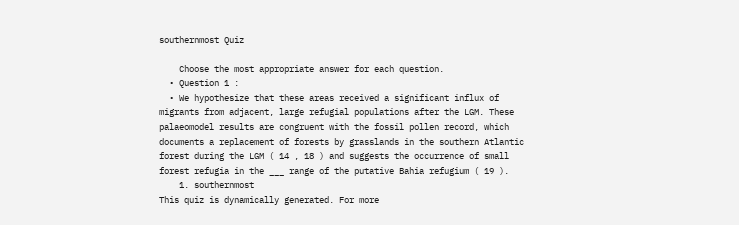southernmost Quiz

    Choose the most appropriate answer for each question.
  • Question 1 :
  • We hypothesize that these areas received a significant influx of migrants from adjacent, large refugial populations after the LGM. These palaeomodel results are congruent with the fossil pollen record, which documents a replacement of forests by grasslands in the southern Atlantic forest during the LGM ( 14 , 18 ) and suggests the occurrence of small forest refugia in the ___ range of the putative Bahia refugium ( 19 ).
    1. southernmost
This quiz is dynamically generated. For more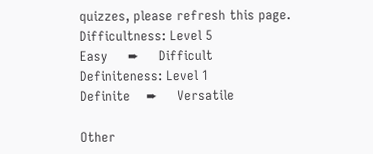quizzes, please refresh this page.
Difficultness: Level 5
Easy     ➨     Difficult
Definiteness: Level 1
Definite    ➨     Versatile

Other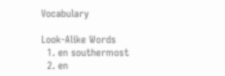Vocabulary

Look-Alike Words
  1. en southermost
  2. en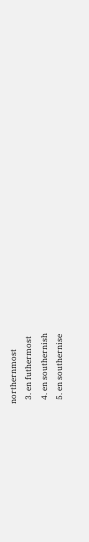northernmost
  3. en futhermost
  4. en southernish
  5. en southernise